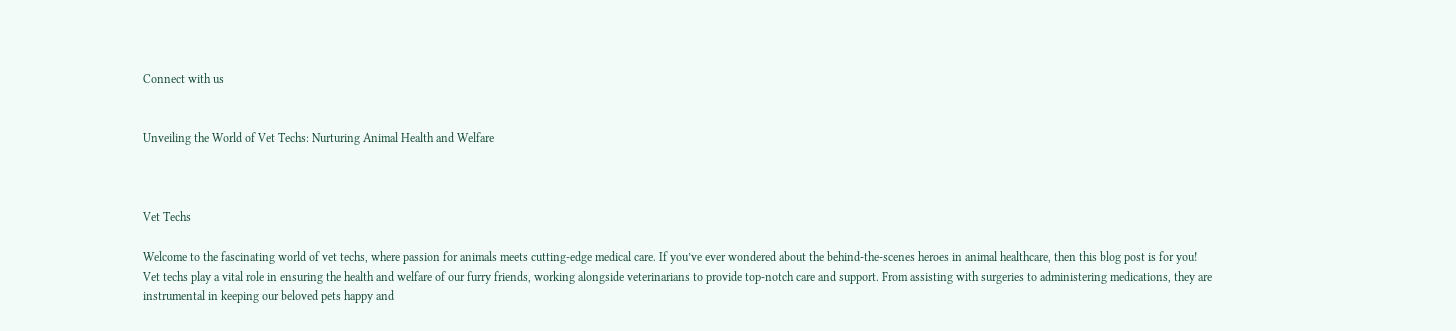Connect with us


Unveiling the World of Vet Techs: Nurturing Animal Health and Welfare



Vet Techs

Welcome to the fascinating world of vet techs, where passion for animals meets cutting-edge medical care. If you’ve ever wondered about the behind-the-scenes heroes in animal healthcare, then this blog post is for you! Vet techs play a vital role in ensuring the health and welfare of our furry friends, working alongside veterinarians to provide top-notch care and support. From assisting with surgeries to administering medications, they are instrumental in keeping our beloved pets happy and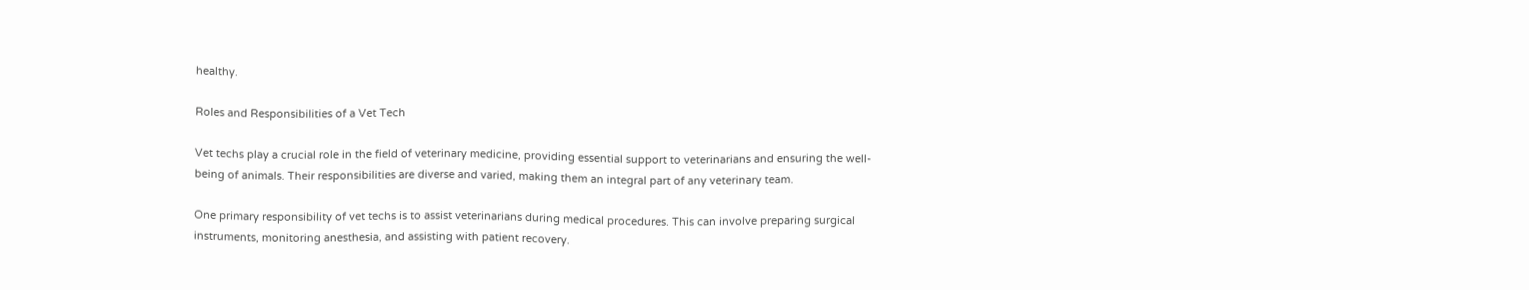healthy.

Roles and Responsibilities of a Vet Tech

Vet techs play a crucial role in the field of veterinary medicine, providing essential support to veterinarians and ensuring the well-being of animals. Their responsibilities are diverse and varied, making them an integral part of any veterinary team.

One primary responsibility of vet techs is to assist veterinarians during medical procedures. This can involve preparing surgical instruments, monitoring anesthesia, and assisting with patient recovery.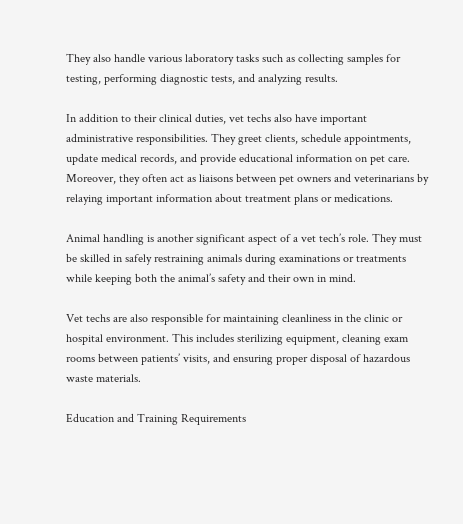They also handle various laboratory tasks such as collecting samples for testing, performing diagnostic tests, and analyzing results.

In addition to their clinical duties, vet techs also have important administrative responsibilities. They greet clients, schedule appointments, update medical records, and provide educational information on pet care. Moreover, they often act as liaisons between pet owners and veterinarians by relaying important information about treatment plans or medications.

Animal handling is another significant aspect of a vet tech’s role. They must be skilled in safely restraining animals during examinations or treatments while keeping both the animal’s safety and their own in mind.

Vet techs are also responsible for maintaining cleanliness in the clinic or hospital environment. This includes sterilizing equipment, cleaning exam rooms between patients’ visits, and ensuring proper disposal of hazardous waste materials.

Education and Training Requirements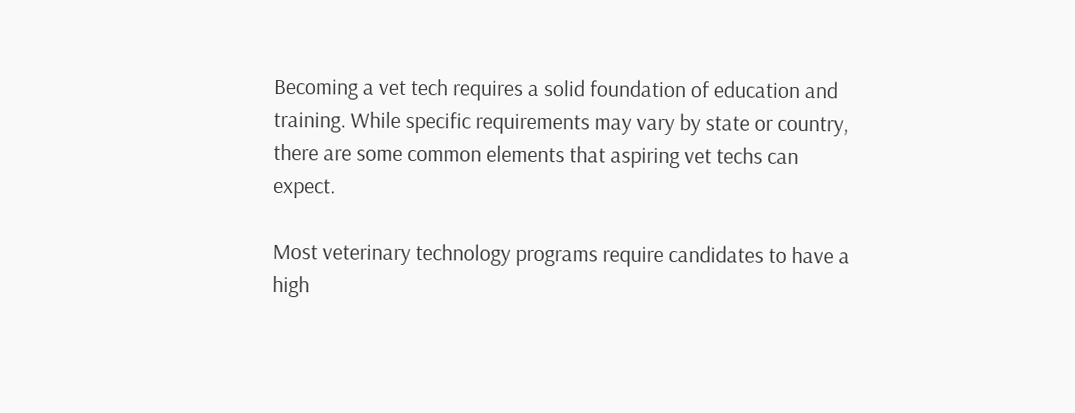Becoming a vet tech requires a solid foundation of education and training. While specific requirements may vary by state or country, there are some common elements that aspiring vet techs can expect.

Most veterinary technology programs require candidates to have a high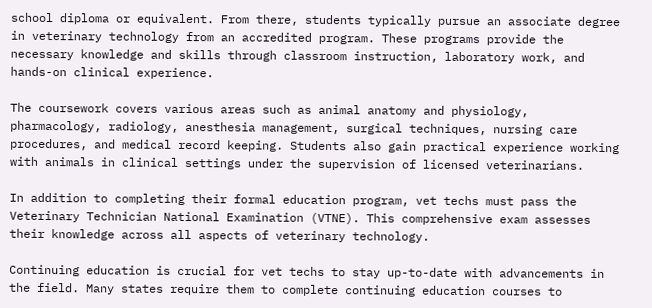school diploma or equivalent. From there, students typically pursue an associate degree in veterinary technology from an accredited program. These programs provide the necessary knowledge and skills through classroom instruction, laboratory work, and hands-on clinical experience.

The coursework covers various areas such as animal anatomy and physiology, pharmacology, radiology, anesthesia management, surgical techniques, nursing care procedures, and medical record keeping. Students also gain practical experience working with animals in clinical settings under the supervision of licensed veterinarians.

In addition to completing their formal education program, vet techs must pass the Veterinary Technician National Examination (VTNE). This comprehensive exam assesses their knowledge across all aspects of veterinary technology.

Continuing education is crucial for vet techs to stay up-to-date with advancements in the field. Many states require them to complete continuing education courses to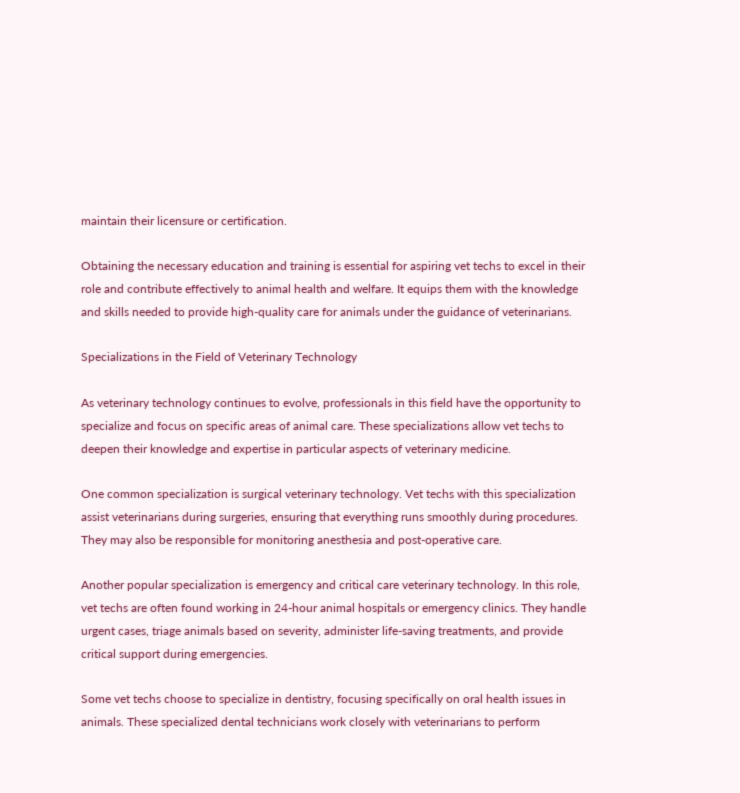maintain their licensure or certification.

Obtaining the necessary education and training is essential for aspiring vet techs to excel in their role and contribute effectively to animal health and welfare. It equips them with the knowledge and skills needed to provide high-quality care for animals under the guidance of veterinarians.

Specializations in the Field of Veterinary Technology

As veterinary technology continues to evolve, professionals in this field have the opportunity to specialize and focus on specific areas of animal care. These specializations allow vet techs to deepen their knowledge and expertise in particular aspects of veterinary medicine.

One common specialization is surgical veterinary technology. Vet techs with this specialization assist veterinarians during surgeries, ensuring that everything runs smoothly during procedures. They may also be responsible for monitoring anesthesia and post-operative care.

Another popular specialization is emergency and critical care veterinary technology. In this role, vet techs are often found working in 24-hour animal hospitals or emergency clinics. They handle urgent cases, triage animals based on severity, administer life-saving treatments, and provide critical support during emergencies.

Some vet techs choose to specialize in dentistry, focusing specifically on oral health issues in animals. These specialized dental technicians work closely with veterinarians to perform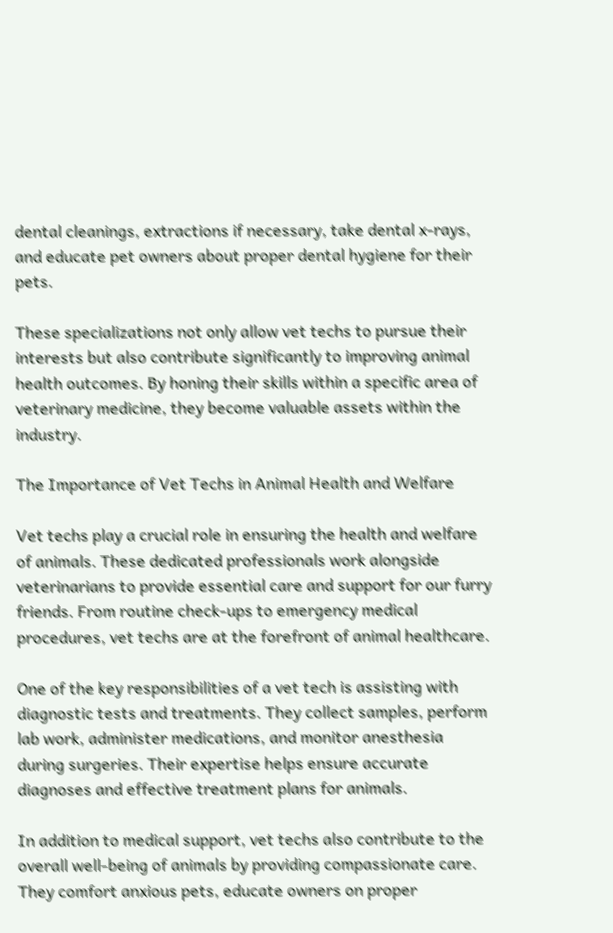dental cleanings, extractions if necessary, take dental x-rays, and educate pet owners about proper dental hygiene for their pets.

These specializations not only allow vet techs to pursue their interests but also contribute significantly to improving animal health outcomes. By honing their skills within a specific area of veterinary medicine, they become valuable assets within the industry.

The Importance of Vet Techs in Animal Health and Welfare

Vet techs play a crucial role in ensuring the health and welfare of animals. These dedicated professionals work alongside veterinarians to provide essential care and support for our furry friends. From routine check-ups to emergency medical procedures, vet techs are at the forefront of animal healthcare.

One of the key responsibilities of a vet tech is assisting with diagnostic tests and treatments. They collect samples, perform lab work, administer medications, and monitor anesthesia during surgeries. Their expertise helps ensure accurate diagnoses and effective treatment plans for animals.

In addition to medical support, vet techs also contribute to the overall well-being of animals by providing compassionate care. They comfort anxious pets, educate owners on proper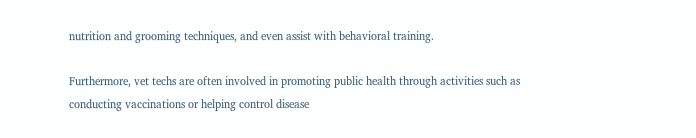nutrition and grooming techniques, and even assist with behavioral training.

Furthermore, vet techs are often involved in promoting public health through activities such as conducting vaccinations or helping control disease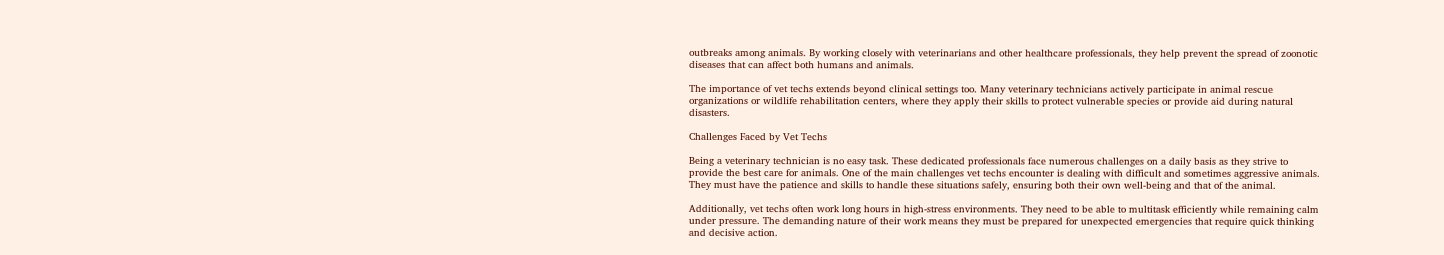outbreaks among animals. By working closely with veterinarians and other healthcare professionals, they help prevent the spread of zoonotic diseases that can affect both humans and animals.

The importance of vet techs extends beyond clinical settings too. Many veterinary technicians actively participate in animal rescue organizations or wildlife rehabilitation centers, where they apply their skills to protect vulnerable species or provide aid during natural disasters.

Challenges Faced by Vet Techs

Being a veterinary technician is no easy task. These dedicated professionals face numerous challenges on a daily basis as they strive to provide the best care for animals. One of the main challenges vet techs encounter is dealing with difficult and sometimes aggressive animals. They must have the patience and skills to handle these situations safely, ensuring both their own well-being and that of the animal.

Additionally, vet techs often work long hours in high-stress environments. They need to be able to multitask efficiently while remaining calm under pressure. The demanding nature of their work means they must be prepared for unexpected emergencies that require quick thinking and decisive action.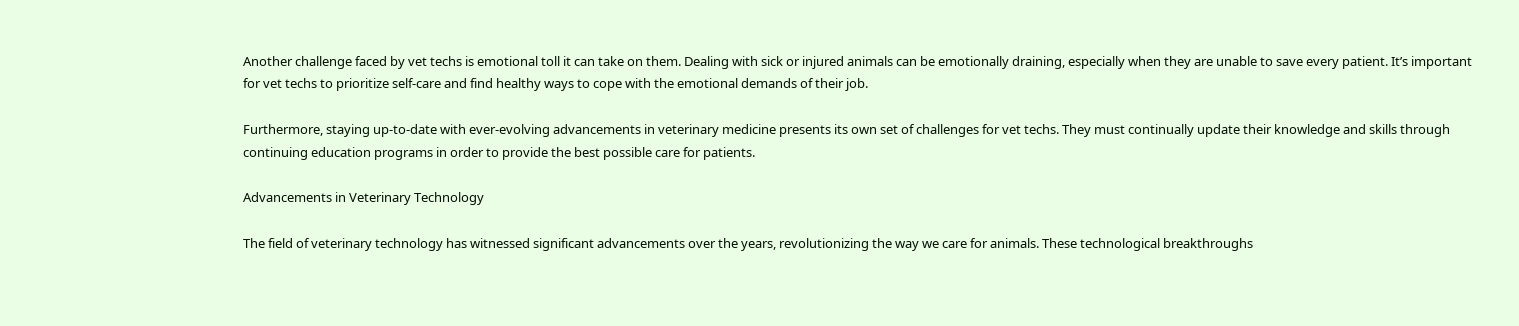Another challenge faced by vet techs is emotional toll it can take on them. Dealing with sick or injured animals can be emotionally draining, especially when they are unable to save every patient. It’s important for vet techs to prioritize self-care and find healthy ways to cope with the emotional demands of their job.

Furthermore, staying up-to-date with ever-evolving advancements in veterinary medicine presents its own set of challenges for vet techs. They must continually update their knowledge and skills through continuing education programs in order to provide the best possible care for patients.

Advancements in Veterinary Technology

The field of veterinary technology has witnessed significant advancements over the years, revolutionizing the way we care for animals. These technological breakthroughs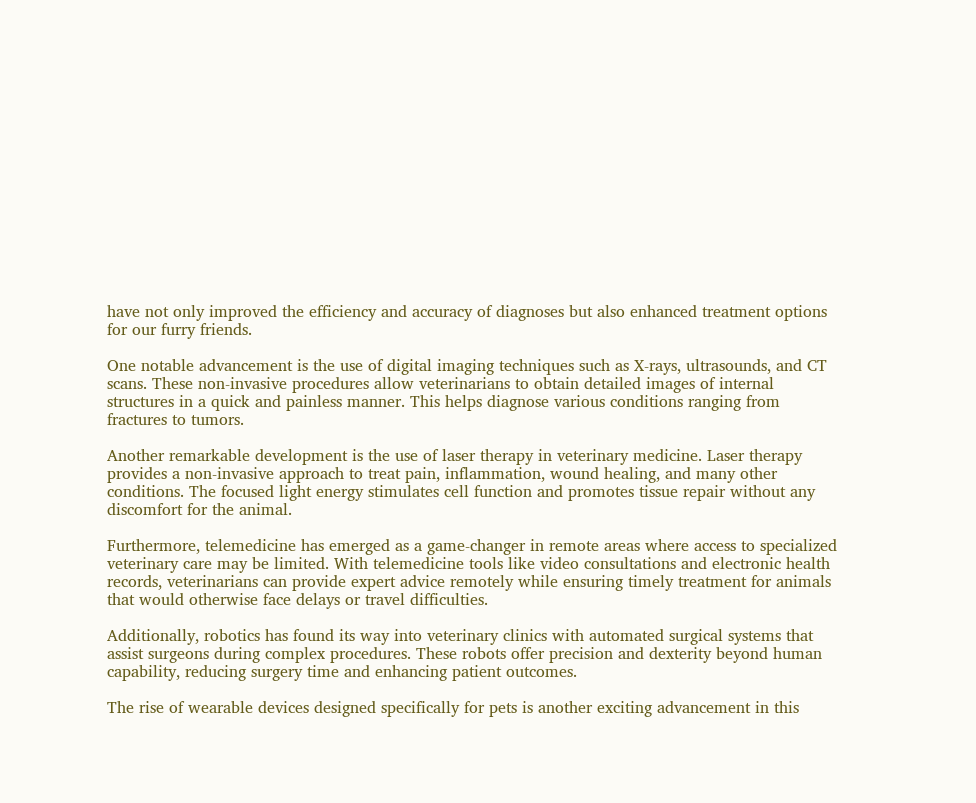have not only improved the efficiency and accuracy of diagnoses but also enhanced treatment options for our furry friends.

One notable advancement is the use of digital imaging techniques such as X-rays, ultrasounds, and CT scans. These non-invasive procedures allow veterinarians to obtain detailed images of internal structures in a quick and painless manner. This helps diagnose various conditions ranging from fractures to tumors.

Another remarkable development is the use of laser therapy in veterinary medicine. Laser therapy provides a non-invasive approach to treat pain, inflammation, wound healing, and many other conditions. The focused light energy stimulates cell function and promotes tissue repair without any discomfort for the animal.

Furthermore, telemedicine has emerged as a game-changer in remote areas where access to specialized veterinary care may be limited. With telemedicine tools like video consultations and electronic health records, veterinarians can provide expert advice remotely while ensuring timely treatment for animals that would otherwise face delays or travel difficulties.

Additionally, robotics has found its way into veterinary clinics with automated surgical systems that assist surgeons during complex procedures. These robots offer precision and dexterity beyond human capability, reducing surgery time and enhancing patient outcomes.

The rise of wearable devices designed specifically for pets is another exciting advancement in this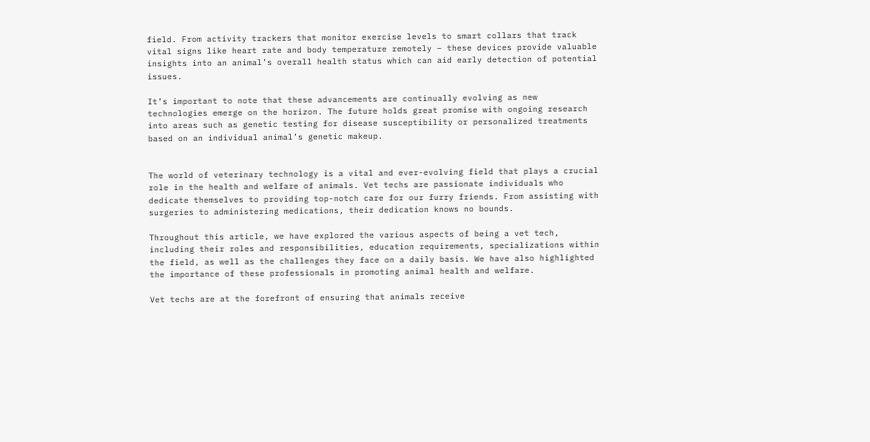field. From activity trackers that monitor exercise levels to smart collars that track vital signs like heart rate and body temperature remotely – these devices provide valuable insights into an animal’s overall health status which can aid early detection of potential issues.

It’s important to note that these advancements are continually evolving as new technologies emerge on the horizon. The future holds great promise with ongoing research into areas such as genetic testing for disease susceptibility or personalized treatments based on an individual animal’s genetic makeup.


The world of veterinary technology is a vital and ever-evolving field that plays a crucial role in the health and welfare of animals. Vet techs are passionate individuals who dedicate themselves to providing top-notch care for our furry friends. From assisting with surgeries to administering medications, their dedication knows no bounds.

Throughout this article, we have explored the various aspects of being a vet tech, including their roles and responsibilities, education requirements, specializations within the field, as well as the challenges they face on a daily basis. We have also highlighted the importance of these professionals in promoting animal health and welfare.

Vet techs are at the forefront of ensuring that animals receive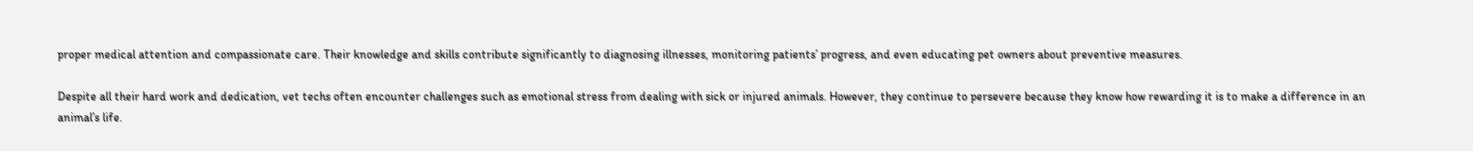proper medical attention and compassionate care. Their knowledge and skills contribute significantly to diagnosing illnesses, monitoring patients’ progress, and even educating pet owners about preventive measures.

Despite all their hard work and dedication, vet techs often encounter challenges such as emotional stress from dealing with sick or injured animals. However, they continue to persevere because they know how rewarding it is to make a difference in an animal’s life.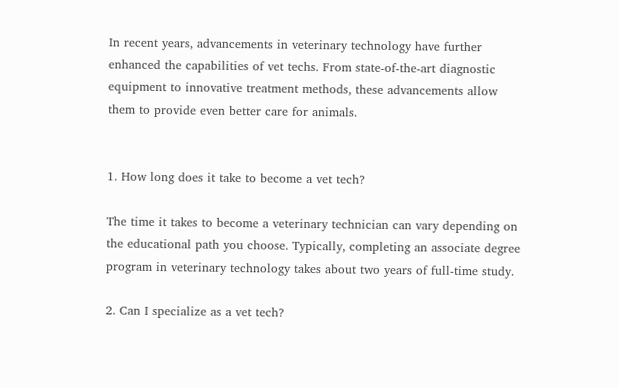In recent years, advancements in veterinary technology have further enhanced the capabilities of vet techs. From state-of-the-art diagnostic equipment to innovative treatment methods, these advancements allow them to provide even better care for animals.


1. How long does it take to become a vet tech?

The time it takes to become a veterinary technician can vary depending on the educational path you choose. Typically, completing an associate degree program in veterinary technology takes about two years of full-time study.

2. Can I specialize as a vet tech?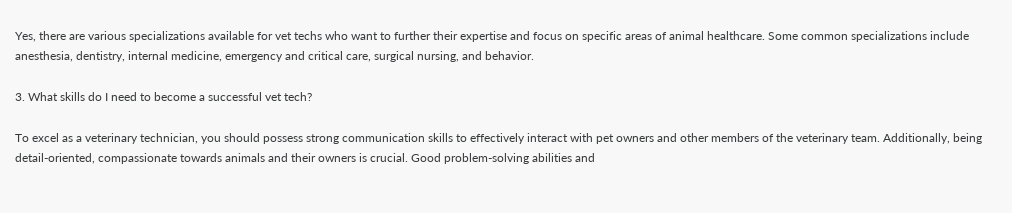Yes, there are various specializations available for vet techs who want to further their expertise and focus on specific areas of animal healthcare. Some common specializations include anesthesia, dentistry, internal medicine, emergency and critical care, surgical nursing, and behavior.

3. What skills do I need to become a successful vet tech?

To excel as a veterinary technician, you should possess strong communication skills to effectively interact with pet owners and other members of the veterinary team. Additionally, being detail-oriented, compassionate towards animals and their owners is crucial. Good problem-solving abilities and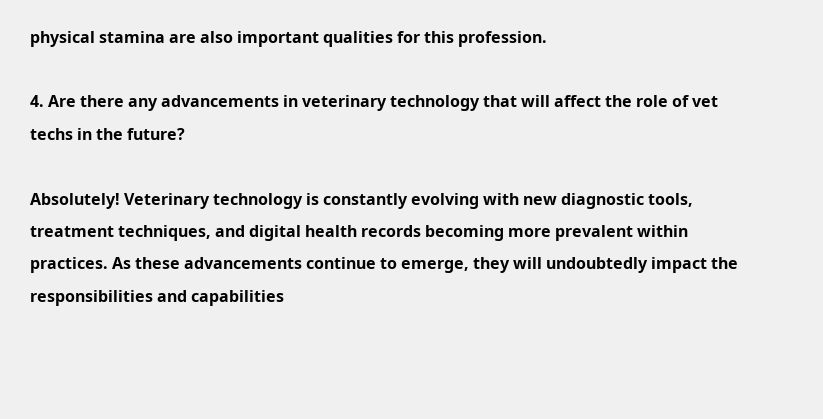physical stamina are also important qualities for this profession.

4. Are there any advancements in veterinary technology that will affect the role of vet techs in the future?

Absolutely! Veterinary technology is constantly evolving with new diagnostic tools, treatment techniques, and digital health records becoming more prevalent within practices. As these advancements continue to emerge, they will undoubtedly impact the responsibilities and capabilities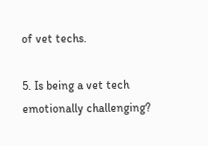of vet techs.

5. Is being a vet tech emotionally challenging?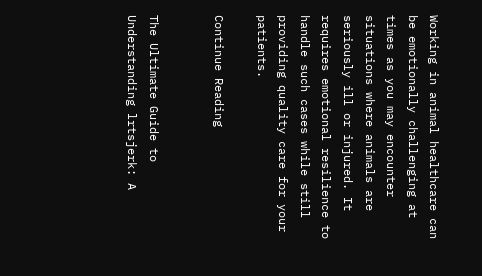Working in animal healthcare can be emotionally challenging at times as you may encounter situations where animals are seriously ill or injured. It requires emotional resilience to handle such cases while still providing quality care for your patients.

Continue Reading


The Ultimate Guide to Understanding lrtsjerk: A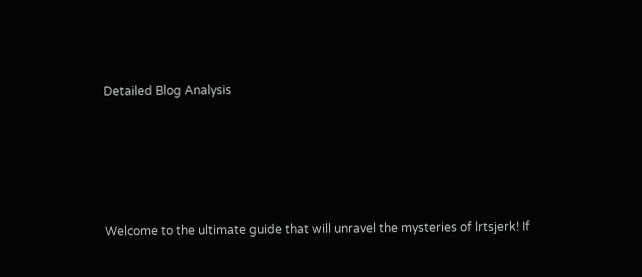Detailed Blog Analysis





Welcome to the ultimate guide that will unravel the mysteries of lrtsjerk! If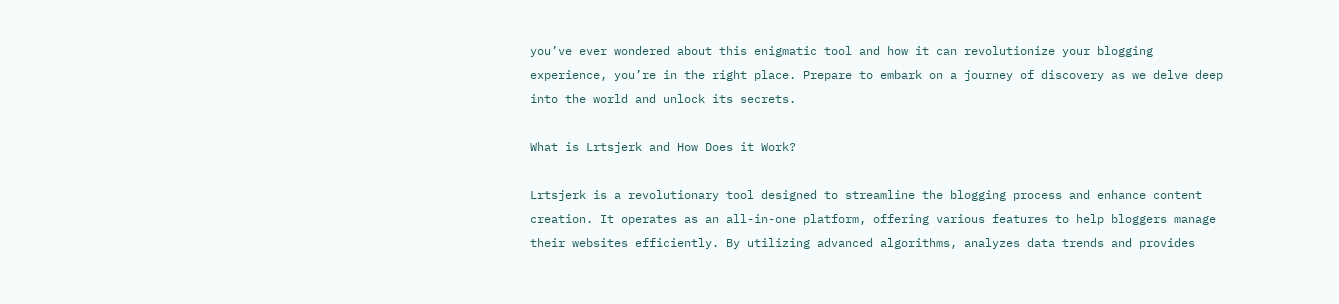you’ve ever wondered about this enigmatic tool and how it can revolutionize your blogging experience, you’re in the right place. Prepare to embark on a journey of discovery as we delve deep into the world and unlock its secrets.

What is Lrtsjerk and How Does it Work?

Lrtsjerk is a revolutionary tool designed to streamline the blogging process and enhance content creation. It operates as an all-in-one platform, offering various features to help bloggers manage their websites efficiently. By utilizing advanced algorithms, analyzes data trends and provides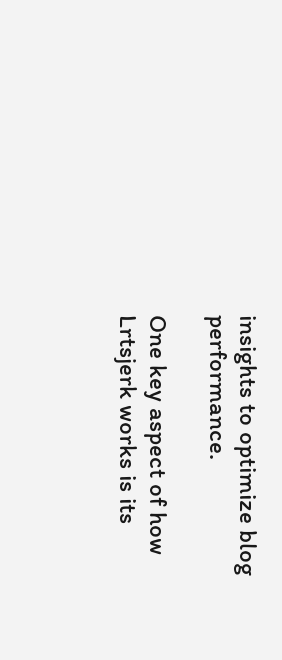insights to optimize blog performance.

One key aspect of how Lrtsjerk works is its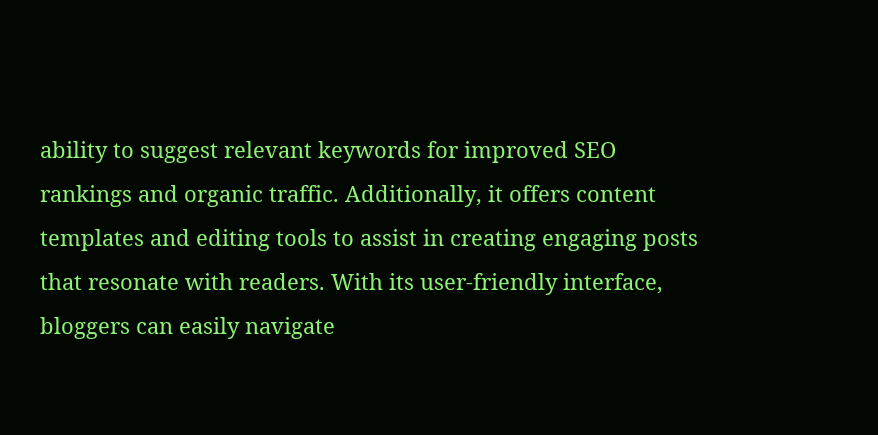ability to suggest relevant keywords for improved SEO rankings and organic traffic. Additionally, it offers content templates and editing tools to assist in creating engaging posts that resonate with readers. With its user-friendly interface, bloggers can easily navigate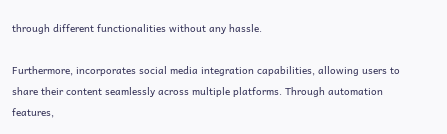through different functionalities without any hassle.

Furthermore, incorporates social media integration capabilities, allowing users to share their content seamlessly across multiple platforms. Through automation features,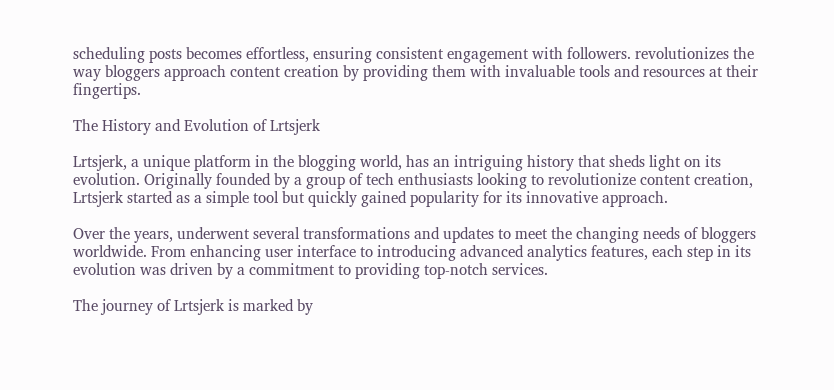scheduling posts becomes effortless, ensuring consistent engagement with followers. revolutionizes the way bloggers approach content creation by providing them with invaluable tools and resources at their fingertips.

The History and Evolution of Lrtsjerk

Lrtsjerk, a unique platform in the blogging world, has an intriguing history that sheds light on its evolution. Originally founded by a group of tech enthusiasts looking to revolutionize content creation, Lrtsjerk started as a simple tool but quickly gained popularity for its innovative approach.

Over the years, underwent several transformations and updates to meet the changing needs of bloggers worldwide. From enhancing user interface to introducing advanced analytics features, each step in its evolution was driven by a commitment to providing top-notch services.

The journey of Lrtsjerk is marked by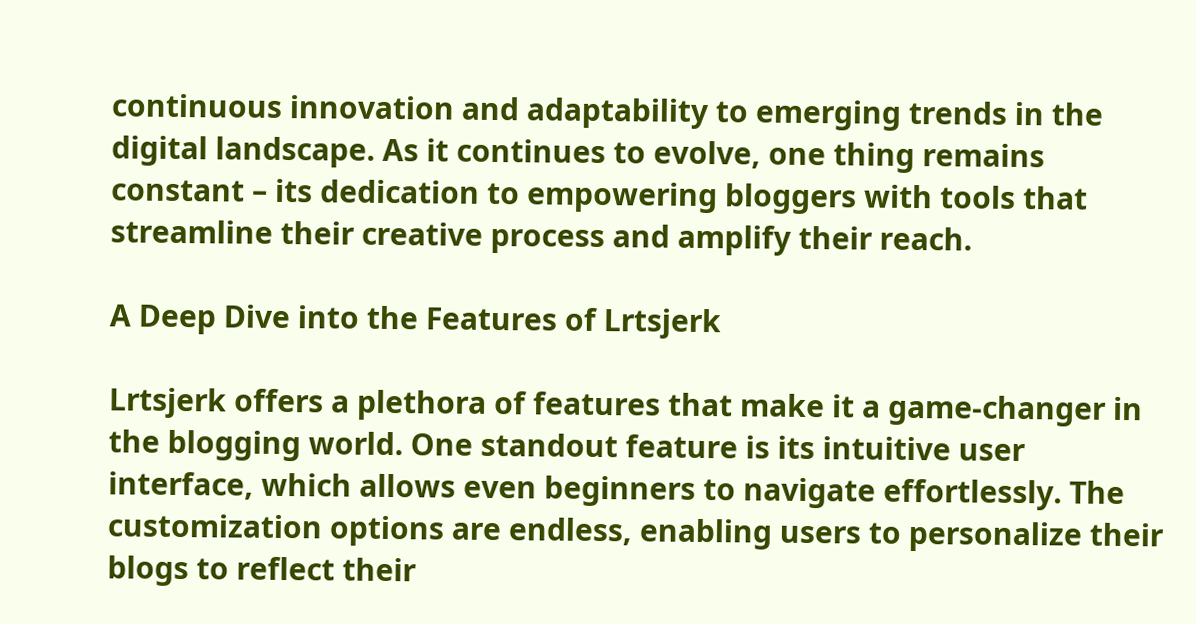continuous innovation and adaptability to emerging trends in the digital landscape. As it continues to evolve, one thing remains constant – its dedication to empowering bloggers with tools that streamline their creative process and amplify their reach.

A Deep Dive into the Features of Lrtsjerk

Lrtsjerk offers a plethora of features that make it a game-changer in the blogging world. One standout feature is its intuitive user interface, which allows even beginners to navigate effortlessly. The customization options are endless, enabling users to personalize their blogs to reflect their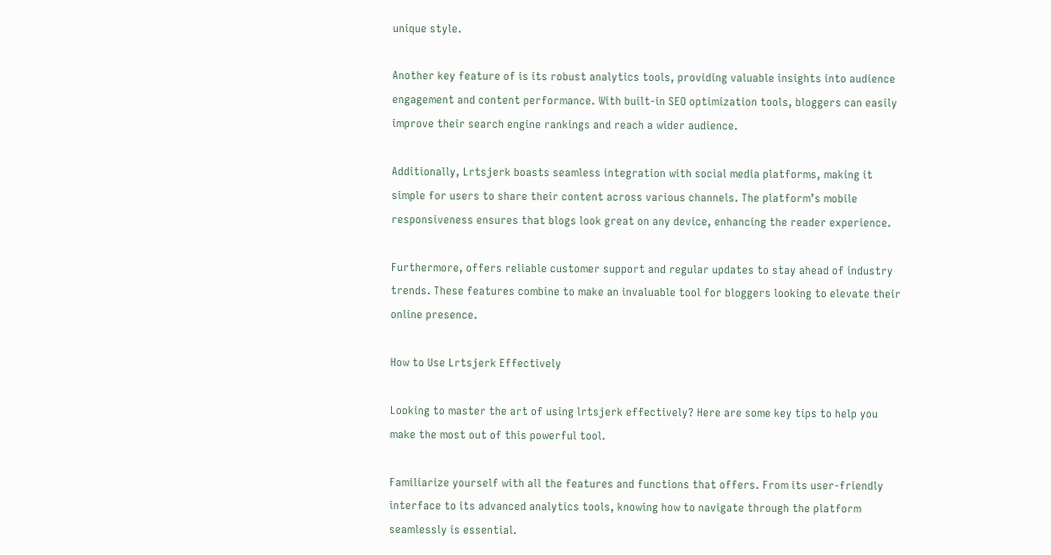unique style.

Another key feature of is its robust analytics tools, providing valuable insights into audience engagement and content performance. With built-in SEO optimization tools, bloggers can easily improve their search engine rankings and reach a wider audience.

Additionally, Lrtsjerk boasts seamless integration with social media platforms, making it simple for users to share their content across various channels. The platform’s mobile responsiveness ensures that blogs look great on any device, enhancing the reader experience.

Furthermore, offers reliable customer support and regular updates to stay ahead of industry trends. These features combine to make an invaluable tool for bloggers looking to elevate their online presence.

How to Use Lrtsjerk Effectively

Looking to master the art of using lrtsjerk effectively? Here are some key tips to help you make the most out of this powerful tool.

Familiarize yourself with all the features and functions that offers. From its user-friendly interface to its advanced analytics tools, knowing how to navigate through the platform seamlessly is essential.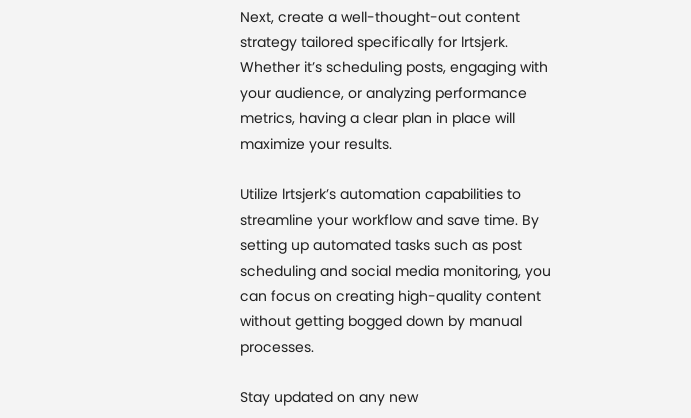Next, create a well-thought-out content strategy tailored specifically for lrtsjerk. Whether it’s scheduling posts, engaging with your audience, or analyzing performance metrics, having a clear plan in place will maximize your results.

Utilize lrtsjerk’s automation capabilities to streamline your workflow and save time. By setting up automated tasks such as post scheduling and social media monitoring, you can focus on creating high-quality content without getting bogged down by manual processes.

Stay updated on any new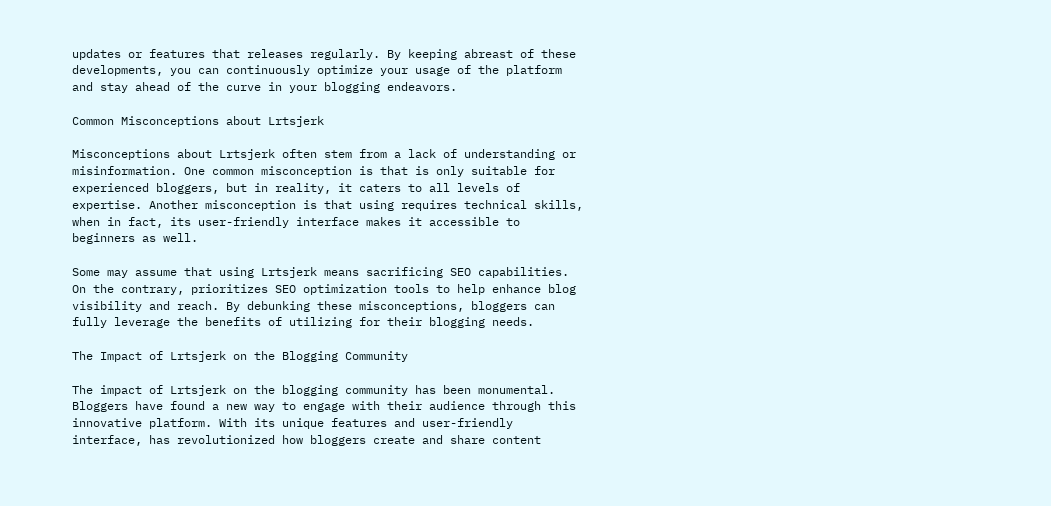updates or features that releases regularly. By keeping abreast of these developments, you can continuously optimize your usage of the platform and stay ahead of the curve in your blogging endeavors.

Common Misconceptions about Lrtsjerk

Misconceptions about Lrtsjerk often stem from a lack of understanding or misinformation. One common misconception is that is only suitable for experienced bloggers, but in reality, it caters to all levels of expertise. Another misconception is that using requires technical skills, when in fact, its user-friendly interface makes it accessible to beginners as well.

Some may assume that using Lrtsjerk means sacrificing SEO capabilities. On the contrary, prioritizes SEO optimization tools to help enhance blog visibility and reach. By debunking these misconceptions, bloggers can fully leverage the benefits of utilizing for their blogging needs.

The Impact of Lrtsjerk on the Blogging Community

The impact of Lrtsjerk on the blogging community has been monumental. Bloggers have found a new way to engage with their audience through this innovative platform. With its unique features and user-friendly interface, has revolutionized how bloggers create and share content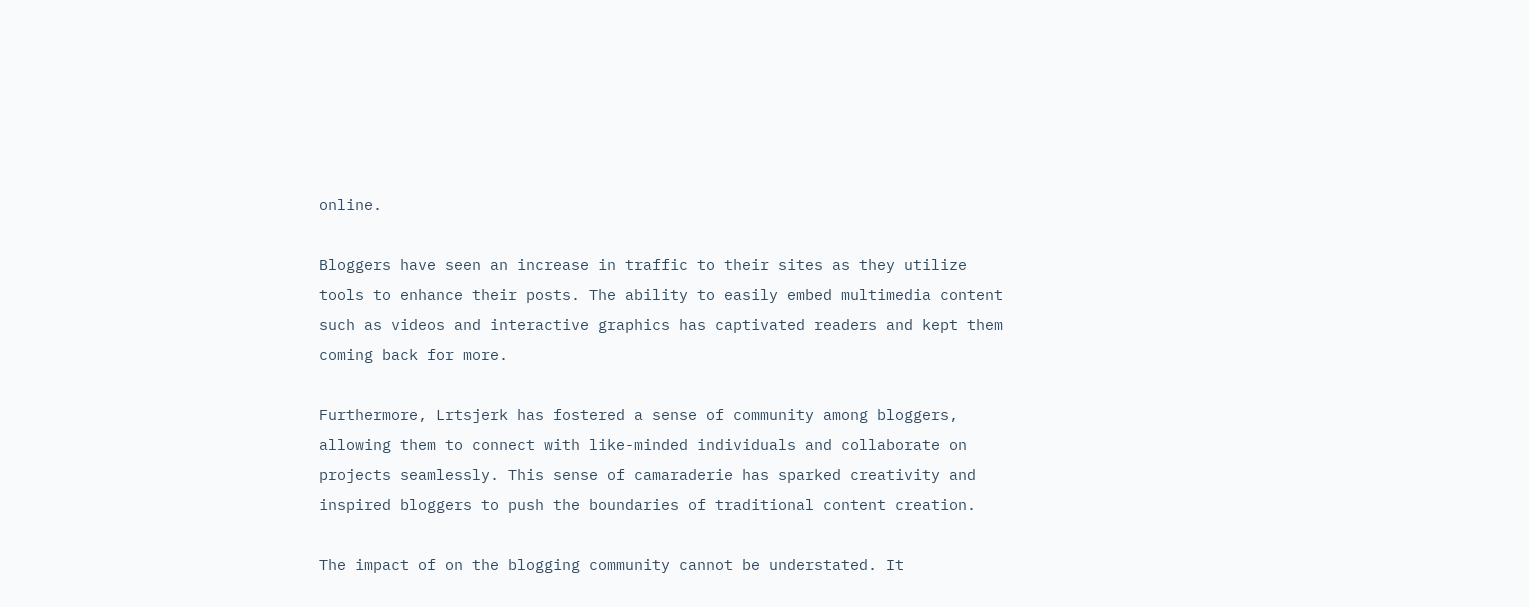online.

Bloggers have seen an increase in traffic to their sites as they utilize tools to enhance their posts. The ability to easily embed multimedia content such as videos and interactive graphics has captivated readers and kept them coming back for more.

Furthermore, Lrtsjerk has fostered a sense of community among bloggers, allowing them to connect with like-minded individuals and collaborate on projects seamlessly. This sense of camaraderie has sparked creativity and inspired bloggers to push the boundaries of traditional content creation.

The impact of on the blogging community cannot be understated. It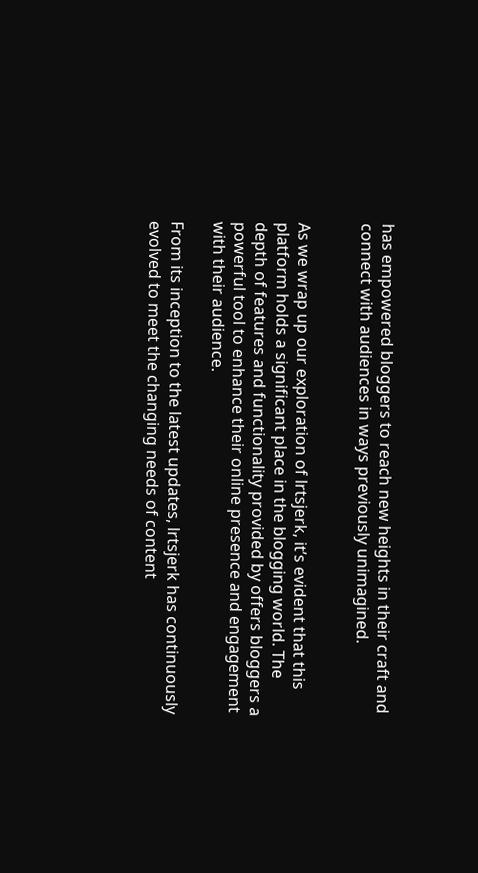has empowered bloggers to reach new heights in their craft and connect with audiences in ways previously unimagined.


As we wrap up our exploration of lrtsjerk, it’s evident that this platform holds a significant place in the blogging world. The depth of features and functionality provided by offers bloggers a powerful tool to enhance their online presence and engagement with their audience.

From its inception to the latest updates, lrtsjerk has continuously evolved to meet the changing needs of content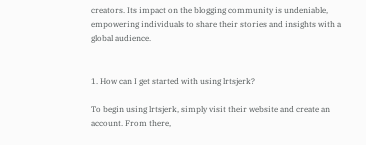creators. Its impact on the blogging community is undeniable, empowering individuals to share their stories and insights with a global audience.


1. How can I get started with using lrtsjerk?

To begin using lrtsjerk, simply visit their website and create an account. From there,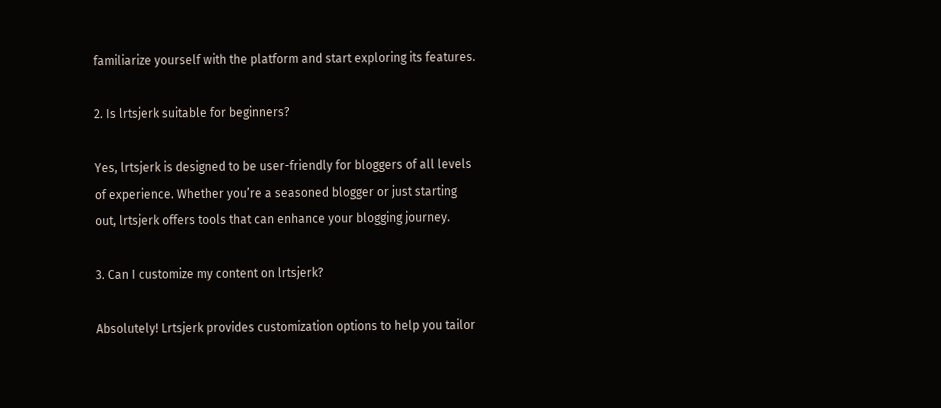familiarize yourself with the platform and start exploring its features.

2. Is lrtsjerk suitable for beginners?

Yes, lrtsjerk is designed to be user-friendly for bloggers of all levels of experience. Whether you’re a seasoned blogger or just starting out, lrtsjerk offers tools that can enhance your blogging journey.

3. Can I customize my content on lrtsjerk?

Absolutely! Lrtsjerk provides customization options to help you tailor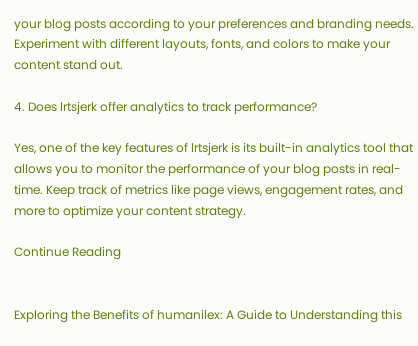your blog posts according to your preferences and branding needs. Experiment with different layouts, fonts, and colors to make your content stand out.

4. Does lrtsjerk offer analytics to track performance?

Yes, one of the key features of lrtsjerk is its built-in analytics tool that allows you to monitor the performance of your blog posts in real-time. Keep track of metrics like page views, engagement rates, and more to optimize your content strategy.

Continue Reading


Exploring the Benefits of humanilex: A Guide to Understanding this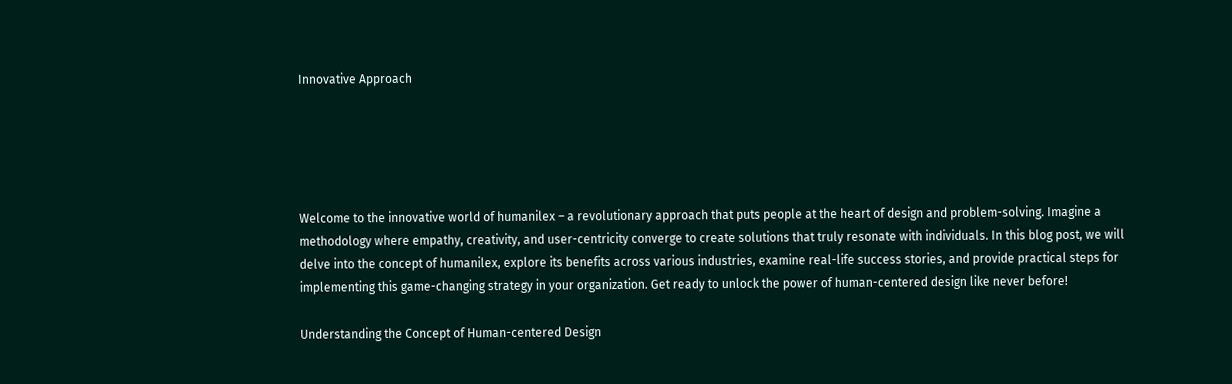Innovative Approach





Welcome to the innovative world of humanilex – a revolutionary approach that puts people at the heart of design and problem-solving. Imagine a methodology where empathy, creativity, and user-centricity converge to create solutions that truly resonate with individuals. In this blog post, we will delve into the concept of humanilex, explore its benefits across various industries, examine real-life success stories, and provide practical steps for implementing this game-changing strategy in your organization. Get ready to unlock the power of human-centered design like never before!

Understanding the Concept of Human-centered Design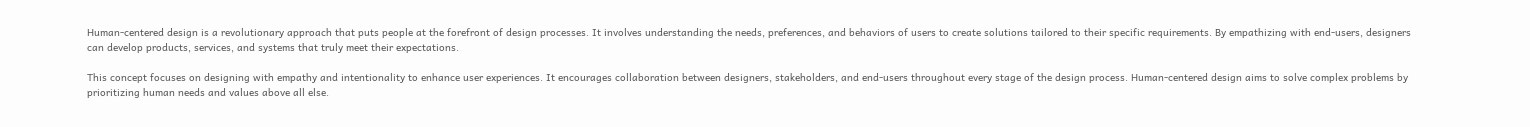Human-centered design is a revolutionary approach that puts people at the forefront of design processes. It involves understanding the needs, preferences, and behaviors of users to create solutions tailored to their specific requirements. By empathizing with end-users, designers can develop products, services, and systems that truly meet their expectations.

This concept focuses on designing with empathy and intentionality to enhance user experiences. It encourages collaboration between designers, stakeholders, and end-users throughout every stage of the design process. Human-centered design aims to solve complex problems by prioritizing human needs and values above all else.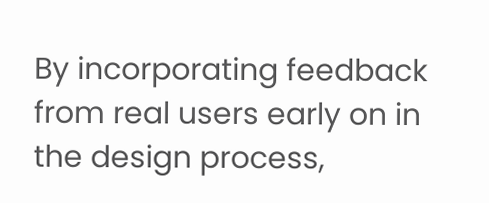By incorporating feedback from real users early on in the design process,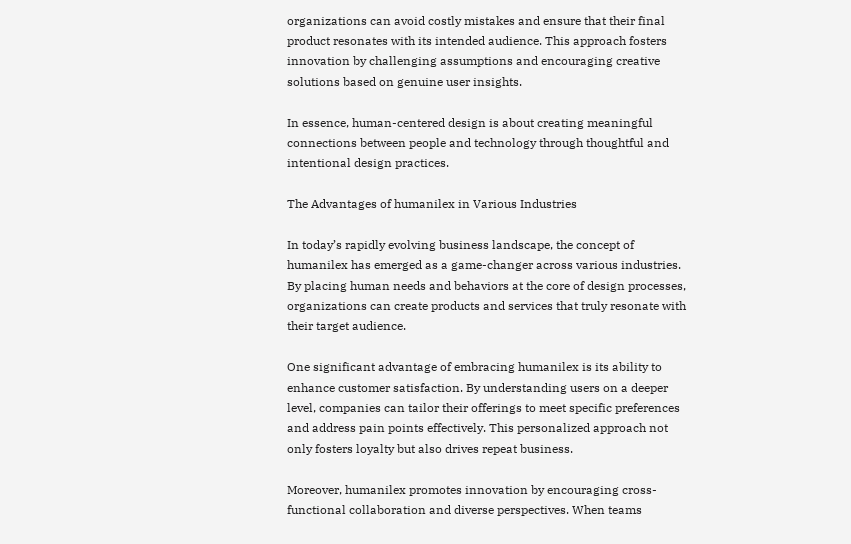organizations can avoid costly mistakes and ensure that their final product resonates with its intended audience. This approach fosters innovation by challenging assumptions and encouraging creative solutions based on genuine user insights.

In essence, human-centered design is about creating meaningful connections between people and technology through thoughtful and intentional design practices.

The Advantages of humanilex in Various Industries

In today’s rapidly evolving business landscape, the concept of humanilex has emerged as a game-changer across various industries. By placing human needs and behaviors at the core of design processes, organizations can create products and services that truly resonate with their target audience.

One significant advantage of embracing humanilex is its ability to enhance customer satisfaction. By understanding users on a deeper level, companies can tailor their offerings to meet specific preferences and address pain points effectively. This personalized approach not only fosters loyalty but also drives repeat business.

Moreover, humanilex promotes innovation by encouraging cross-functional collaboration and diverse perspectives. When teams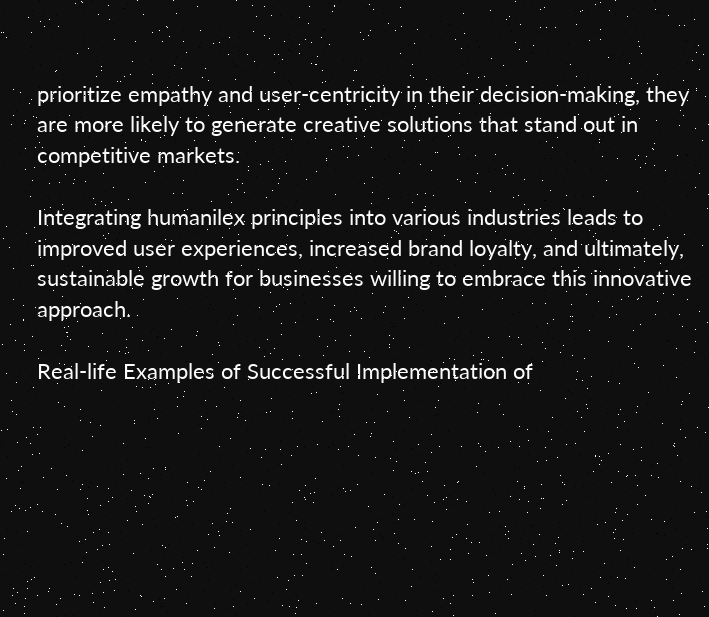prioritize empathy and user-centricity in their decision-making, they are more likely to generate creative solutions that stand out in competitive markets.

Integrating humanilex principles into various industries leads to improved user experiences, increased brand loyalty, and ultimately, sustainable growth for businesses willing to embrace this innovative approach.

Real-life Examples of Successful Implementation of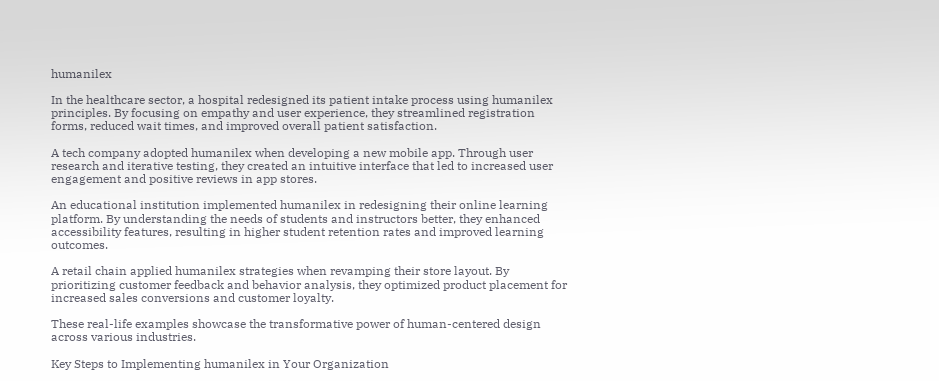humanilex

In the healthcare sector, a hospital redesigned its patient intake process using humanilex principles. By focusing on empathy and user experience, they streamlined registration forms, reduced wait times, and improved overall patient satisfaction.

A tech company adopted humanilex when developing a new mobile app. Through user research and iterative testing, they created an intuitive interface that led to increased user engagement and positive reviews in app stores.

An educational institution implemented humanilex in redesigning their online learning platform. By understanding the needs of students and instructors better, they enhanced accessibility features, resulting in higher student retention rates and improved learning outcomes.

A retail chain applied humanilex strategies when revamping their store layout. By prioritizing customer feedback and behavior analysis, they optimized product placement for increased sales conversions and customer loyalty.

These real-life examples showcase the transformative power of human-centered design across various industries.

Key Steps to Implementing humanilex in Your Organization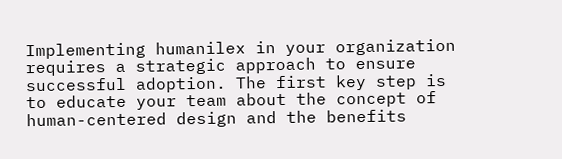Implementing humanilex in your organization requires a strategic approach to ensure successful adoption. The first key step is to educate your team about the concept of human-centered design and the benefits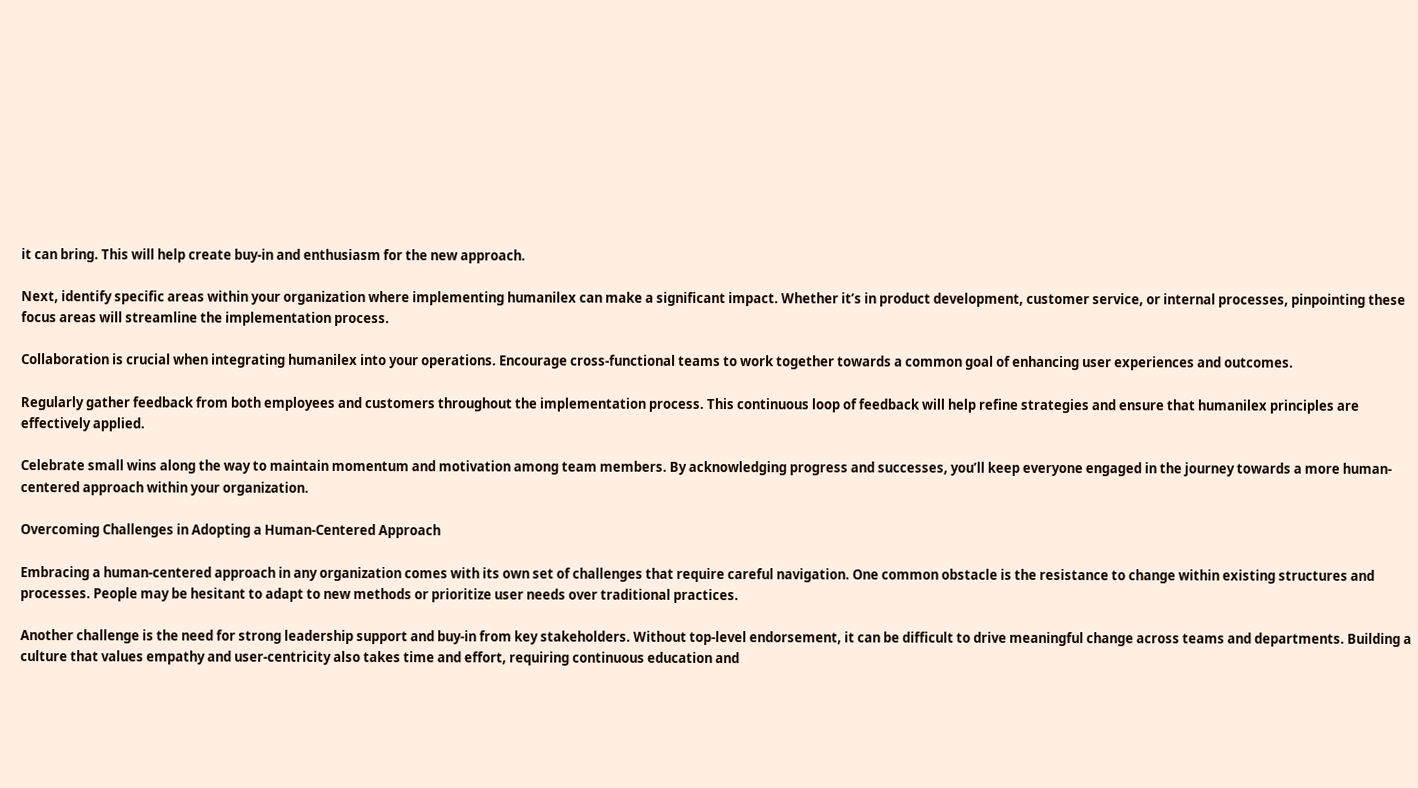it can bring. This will help create buy-in and enthusiasm for the new approach.

Next, identify specific areas within your organization where implementing humanilex can make a significant impact. Whether it’s in product development, customer service, or internal processes, pinpointing these focus areas will streamline the implementation process.

Collaboration is crucial when integrating humanilex into your operations. Encourage cross-functional teams to work together towards a common goal of enhancing user experiences and outcomes.

Regularly gather feedback from both employees and customers throughout the implementation process. This continuous loop of feedback will help refine strategies and ensure that humanilex principles are effectively applied.

Celebrate small wins along the way to maintain momentum and motivation among team members. By acknowledging progress and successes, you’ll keep everyone engaged in the journey towards a more human-centered approach within your organization.

Overcoming Challenges in Adopting a Human-Centered Approach

Embracing a human-centered approach in any organization comes with its own set of challenges that require careful navigation. One common obstacle is the resistance to change within existing structures and processes. People may be hesitant to adapt to new methods or prioritize user needs over traditional practices.

Another challenge is the need for strong leadership support and buy-in from key stakeholders. Without top-level endorsement, it can be difficult to drive meaningful change across teams and departments. Building a culture that values empathy and user-centricity also takes time and effort, requiring continuous education and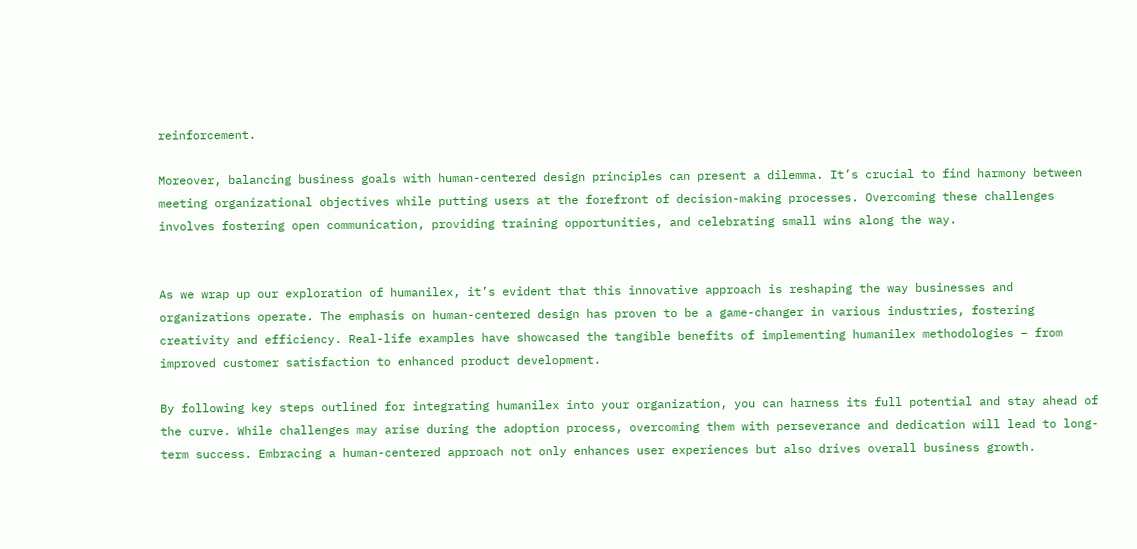reinforcement.

Moreover, balancing business goals with human-centered design principles can present a dilemma. It’s crucial to find harmony between meeting organizational objectives while putting users at the forefront of decision-making processes. Overcoming these challenges involves fostering open communication, providing training opportunities, and celebrating small wins along the way.


As we wrap up our exploration of humanilex, it’s evident that this innovative approach is reshaping the way businesses and organizations operate. The emphasis on human-centered design has proven to be a game-changer in various industries, fostering creativity and efficiency. Real-life examples have showcased the tangible benefits of implementing humanilex methodologies – from improved customer satisfaction to enhanced product development.

By following key steps outlined for integrating humanilex into your organization, you can harness its full potential and stay ahead of the curve. While challenges may arise during the adoption process, overcoming them with perseverance and dedication will lead to long-term success. Embracing a human-centered approach not only enhances user experiences but also drives overall business growth.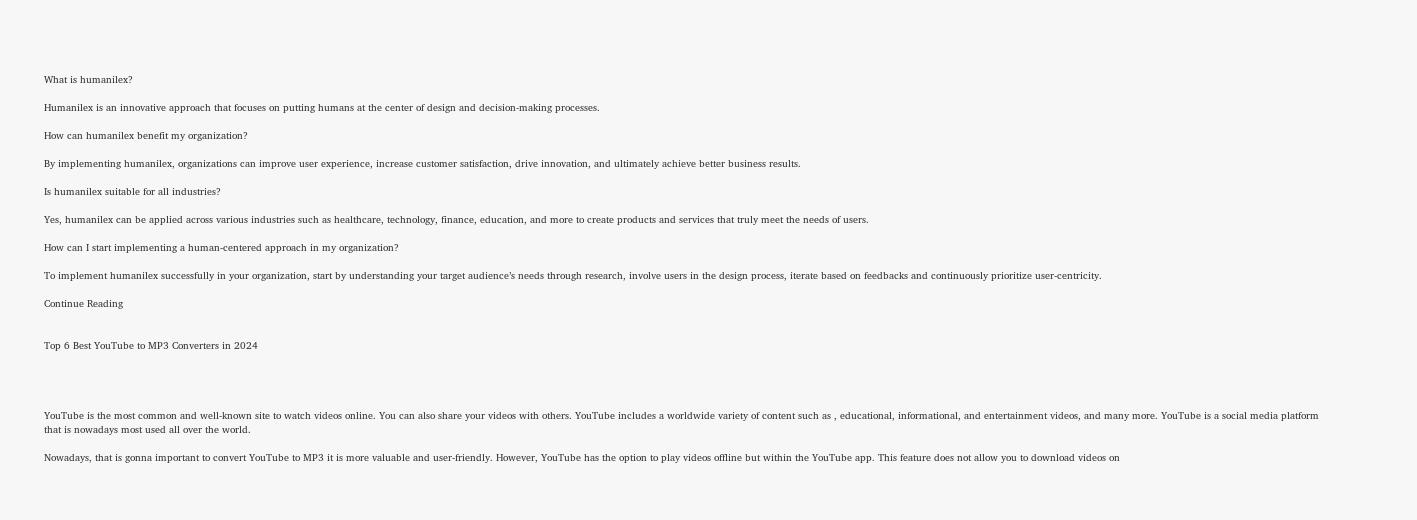What is humanilex?

Humanilex is an innovative approach that focuses on putting humans at the center of design and decision-making processes.

How can humanilex benefit my organization?

By implementing humanilex, organizations can improve user experience, increase customer satisfaction, drive innovation, and ultimately achieve better business results.

Is humanilex suitable for all industries?

Yes, humanilex can be applied across various industries such as healthcare, technology, finance, education, and more to create products and services that truly meet the needs of users.

How can I start implementing a human-centered approach in my organization?

To implement humanilex successfully in your organization, start by understanding your target audience’s needs through research, involve users in the design process, iterate based on feedbacks and continuously prioritize user-centricity.

Continue Reading


Top 6 Best YouTube to MP3 Converters in 2024




YouTube is the most common and well-known site to watch videos online. You can also share your videos with others. YouTube includes a worldwide variety of content such as , educational, informational, and entertainment videos, and many more. YouTube is a social media platform that is nowadays most used all over the world.

Nowadays, that is gonna important to convert YouTube to MP3 it is more valuable and user-friendly. However, YouTube has the option to play videos offline but within the YouTube app. This feature does not allow you to download videos on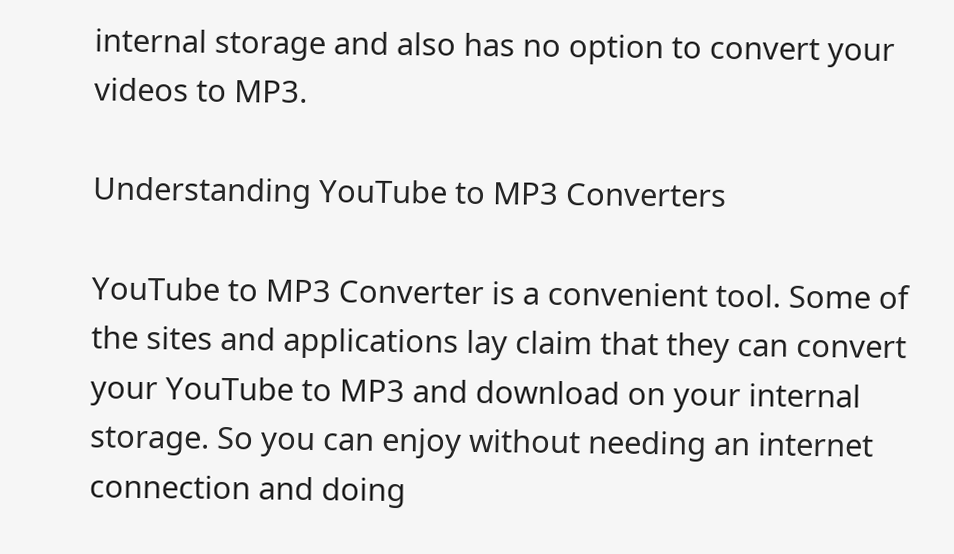internal storage and also has no option to convert your videos to MP3.

Understanding YouTube to MP3 Converters

YouTube to MP3 Converter is a convenient tool. Some of the sites and applications lay claim that they can convert your YouTube to MP3 and download on your internal storage. So you can enjoy without needing an internet connection and doing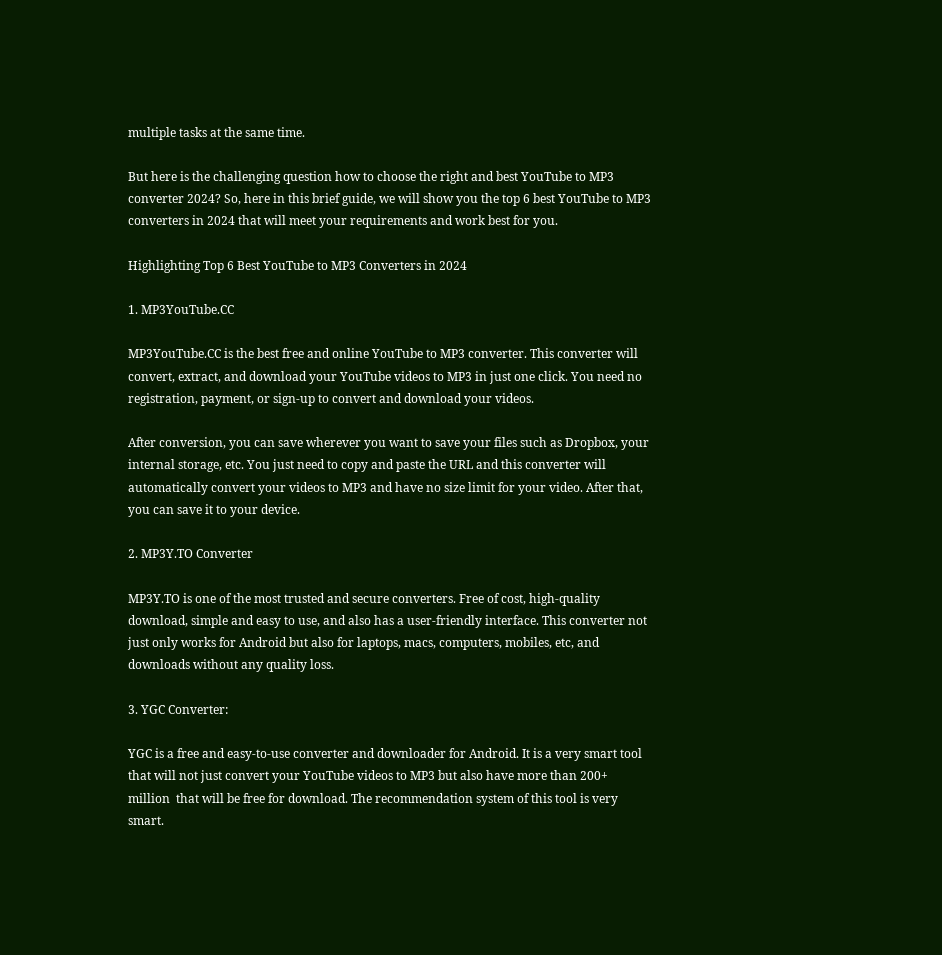multiple tasks at the same time.

But here is the challenging question how to choose the right and best YouTube to MP3 converter 2024? So, here in this brief guide, we will show you the top 6 best YouTube to MP3 converters in 2024 that will meet your requirements and work best for you.

Highlighting Top 6 Best YouTube to MP3 Converters in 2024

1. MP3YouTube.CC

MP3YouTube.CC is the best free and online YouTube to MP3 converter. This converter will convert, extract, and download your YouTube videos to MP3 in just one click. You need no registration, payment, or sign-up to convert and download your videos.

After conversion, you can save wherever you want to save your files such as Dropbox, your internal storage, etc. You just need to copy and paste the URL and this converter will automatically convert your videos to MP3 and have no size limit for your video. After that, you can save it to your device.

2. MP3Y.TO Converter

MP3Y.TO is one of the most trusted and secure converters. Free of cost, high-quality download, simple and easy to use, and also has a user-friendly interface. This converter not just only works for Android but also for laptops, macs, computers, mobiles, etc, and downloads without any quality loss.

3. YGC Converter:

YGC is a free and easy-to-use converter and downloader for Android. It is a very smart tool that will not just convert your YouTube videos to MP3 but also have more than 200+ million  that will be free for download. The recommendation system of this tool is very smart.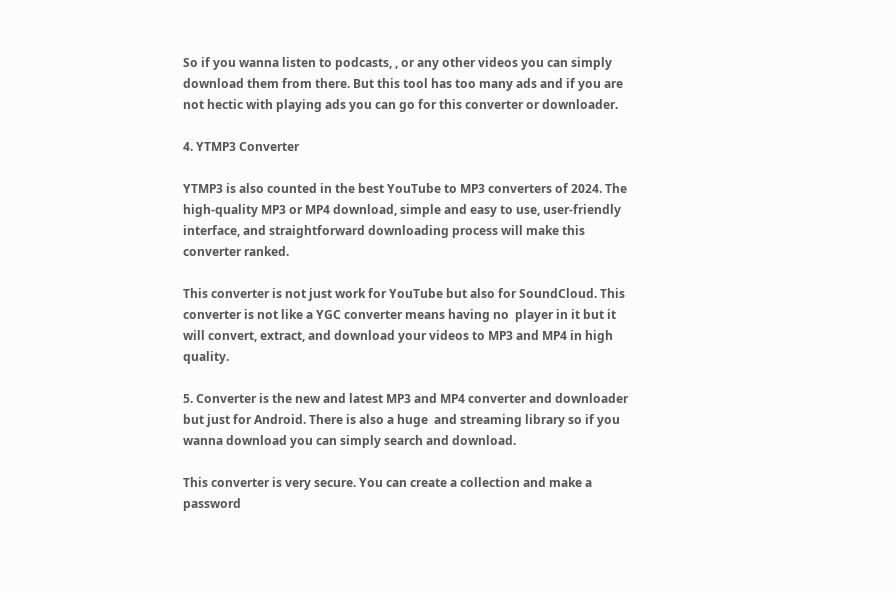So if you wanna listen to podcasts, , or any other videos you can simply download them from there. But this tool has too many ads and if you are not hectic with playing ads you can go for this converter or downloader.

4. YTMP3 Converter

YTMP3 is also counted in the best YouTube to MP3 converters of 2024. The high-quality MP3 or MP4 download, simple and easy to use, user-friendly interface, and straightforward downloading process will make this converter ranked.

This converter is not just work for YouTube but also for SoundCloud. This converter is not like a YGC converter means having no  player in it but it will convert, extract, and download your videos to MP3 and MP4 in high quality.

5. Converter is the new and latest MP3 and MP4 converter and downloader but just for Android. There is also a huge  and streaming library so if you wanna download you can simply search and download.

This converter is very secure. You can create a collection and make a password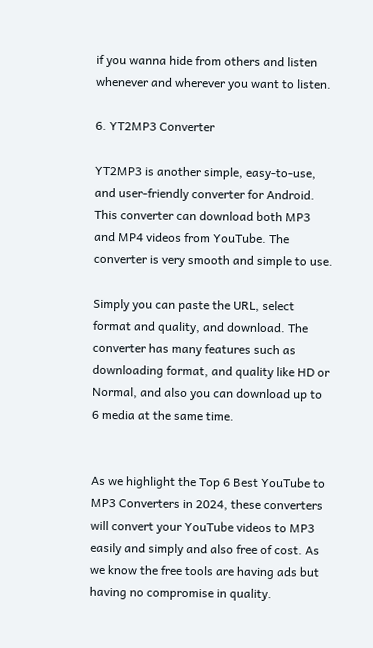if you wanna hide from others and listen whenever and wherever you want to listen.

6. YT2MP3 Converter

YT2MP3 is another simple, easy-to-use, and user-friendly converter for Android. This converter can download both MP3 and MP4 videos from YouTube. The converter is very smooth and simple to use.

Simply you can paste the URL, select format and quality, and download. The converter has many features such as downloading format, and quality like HD or Normal, and also you can download up to 6 media at the same time.


As we highlight the Top 6 Best YouTube to MP3 Converters in 2024, these converters will convert your YouTube videos to MP3 easily and simply and also free of cost. As we know the free tools are having ads but having no compromise in quality.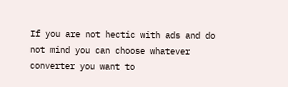If you are not hectic with ads and do not mind you can choose whatever converter you want to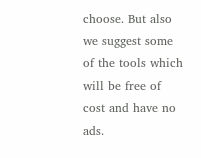choose. But also we suggest some of the tools which will be free of cost and have no ads.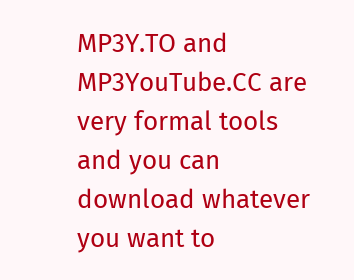MP3Y.TO and MP3YouTube.CC are very formal tools and you can download whatever you want to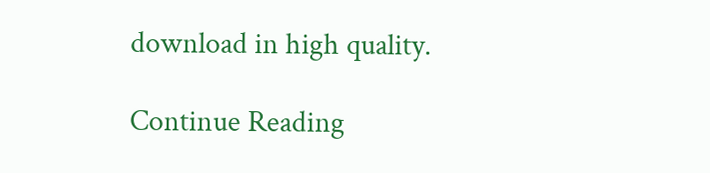download in high quality.

Continue Reading